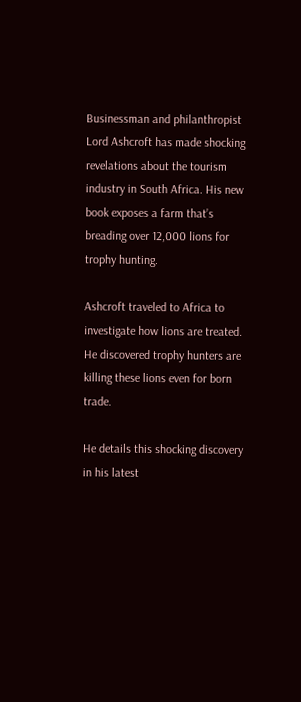Businessman and philanthropist Lord Ashcroft has made shocking revelations about the tourism industry in South Africa. His new book exposes a farm that’s breading over 12,000 lions for trophy hunting.

Ashcroft traveled to Africa to investigate how lions are treated. He discovered trophy hunters are killing these lions even for born trade.

He details this shocking discovery in his latest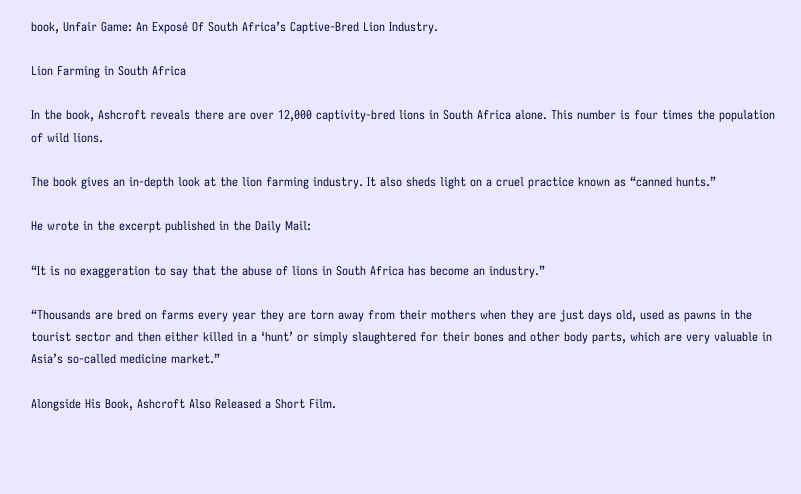book, Unfair Game: An Exposé Of South Africa’s Captive-Bred Lion Industry.

Lion Farming in South Africa

In the book, Ashcroft reveals there are over 12,000 captivity-bred lions in South Africa alone. This number is four times the population of wild lions.

The book gives an in-depth look at the lion farming industry. It also sheds light on a cruel practice known as “canned hunts.”

He wrote in the excerpt published in the Daily Mail:

“It is no exaggeration to say that the abuse of lions in South Africa has become an industry.”

“Thousands are bred on farms every year they are torn away from their mothers when they are just days old, used as pawns in the tourist sector and then either killed in a ‘hunt’ or simply slaughtered for their bones and other body parts, which are very valuable in Asia’s so-called medicine market.”

Alongside His Book, Ashcroft Also Released a Short Film.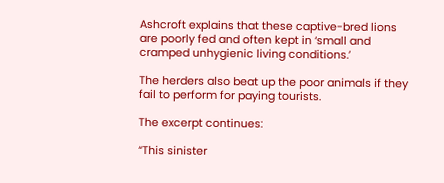Ashcroft explains that these captive-bred lions are poorly fed and often kept in ‘small and cramped unhygienic living conditions.’

The herders also beat up the poor animals if they fail to perform for paying tourists.

The excerpt continues:

“This sinister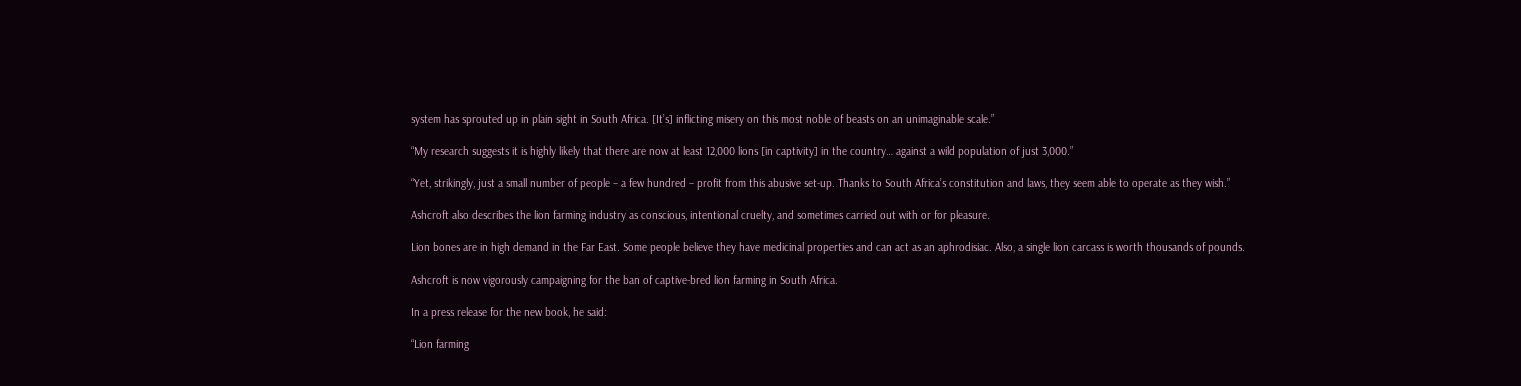system has sprouted up in plain sight in South Africa. [It’s] inflicting misery on this most noble of beasts on an unimaginable scale.”

“My research suggests it is highly likely that there are now at least 12,000 lions [in captivity] in the country… against a wild population of just 3,000.”

“Yet, strikingly, just a small number of people – a few hundred – profit from this abusive set-up. Thanks to South Africa’s constitution and laws, they seem able to operate as they wish.”

Ashcroft also describes the lion farming industry as conscious, intentional cruelty, and sometimes carried out with or for pleasure.

Lion bones are in high demand in the Far East. Some people believe they have medicinal properties and can act as an aphrodisiac. Also, a single lion carcass is worth thousands of pounds.

Ashcroft is now vigorously campaigning for the ban of captive-bred lion farming in South Africa.

In a press release for the new book, he said:

“Lion farming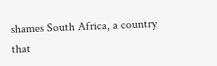shames South Africa, a country that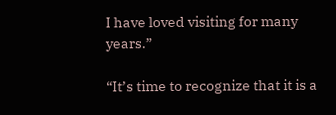I have loved visiting for many years.”

“It’s time to recognize that it is a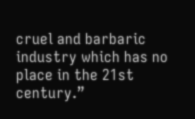cruel and barbaric industry which has no place in the 21st century.”